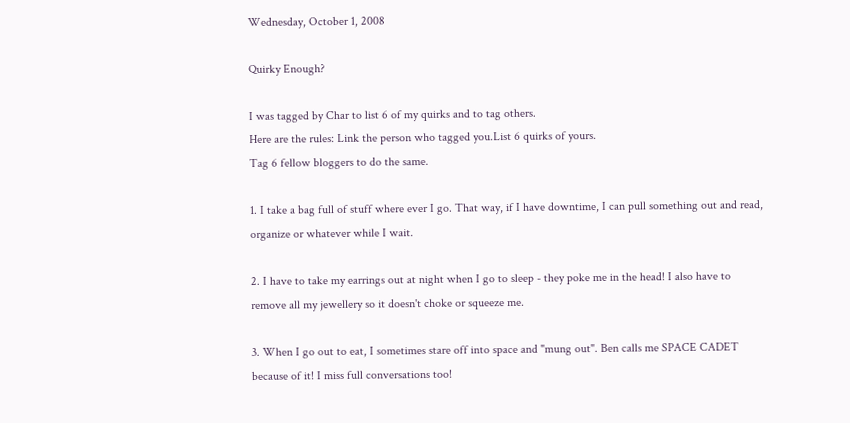Wednesday, October 1, 2008

Quirky Enough?

I was tagged by Char to list 6 of my quirks and to tag others.
Here are the rules: Link the person who tagged you.List 6 quirks of yours.
Tag 6 fellow bloggers to do the same.

1. I take a bag full of stuff where ever I go. That way, if I have downtime, I can pull something out and read, organize or whatever while I wait.

2. I have to take my earrings out at night when I go to sleep - they poke me in the head! I also have to remove all my jewellery so it doesn't choke or squeeze me.

3. When I go out to eat, I sometimes stare off into space and "mung out". Ben calls me SPACE CADET because of it! I miss full conversations too!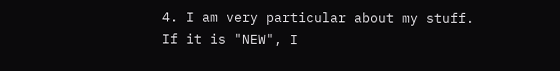4. I am very particular about my stuff. If it is "NEW", I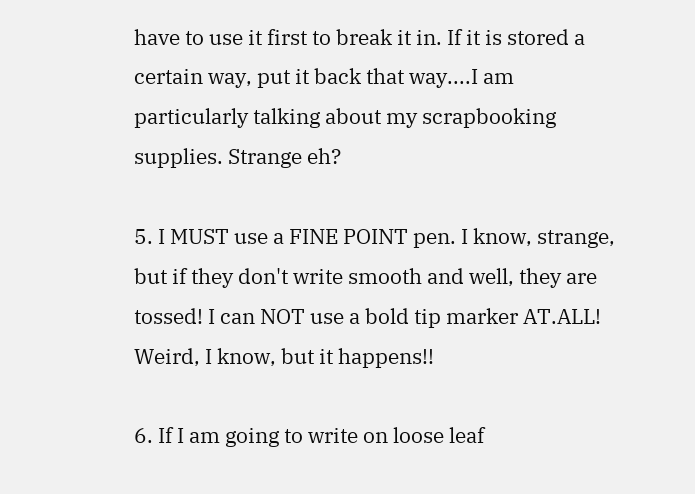have to use it first to break it in. If it is stored a certain way, put it back that way....I am particularly talking about my scrapbooking supplies. Strange eh?

5. I MUST use a FINE POINT pen. I know, strange, but if they don't write smooth and well, they are tossed! I can NOT use a bold tip marker AT.ALL! Weird, I know, but it happens!!

6. If I am going to write on loose leaf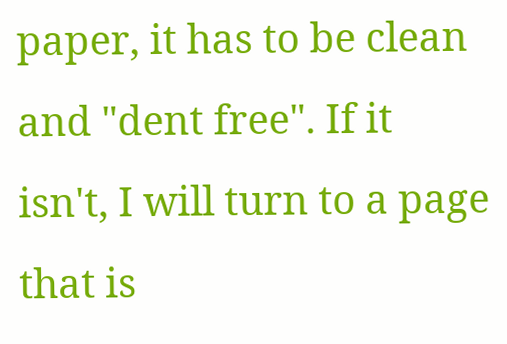paper, it has to be clean and "dent free". If it isn't, I will turn to a page that is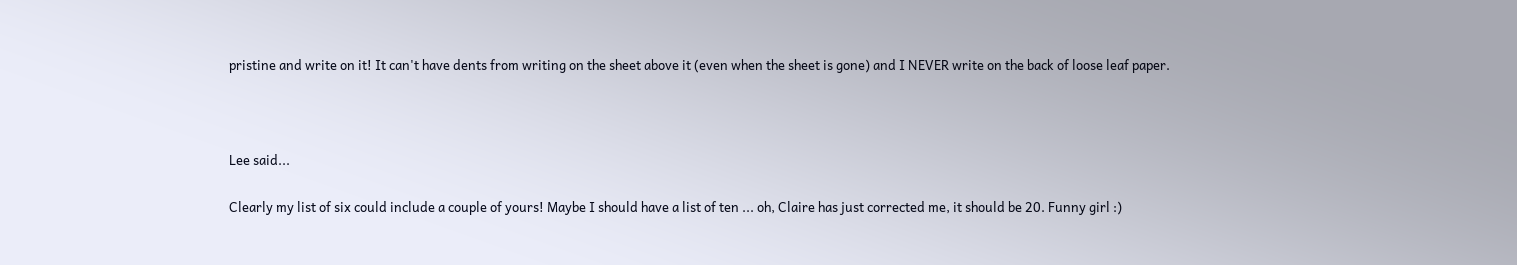pristine and write on it! It can't have dents from writing on the sheet above it (even when the sheet is gone) and I NEVER write on the back of loose leaf paper.



Lee said...

Clearly my list of six could include a couple of yours! Maybe I should have a list of ten ... oh, Claire has just corrected me, it should be 20. Funny girl :)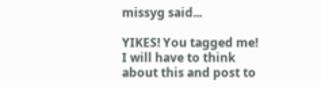missyg said...

YIKES! You tagged me! I will have to think about this and post to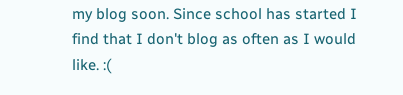my blog soon. Since school has started I find that I don't blog as often as I would like. :(